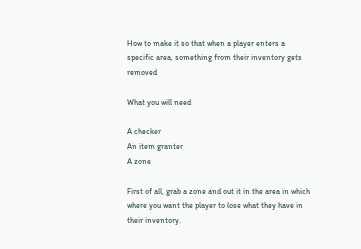How to make it so that when a player enters a specific area, something from their inventory gets removed

What you will need

A checker
An item granter
A zone

First of all, grab a zone and out it in the area in which where you want the player to lose what they have in their inventory.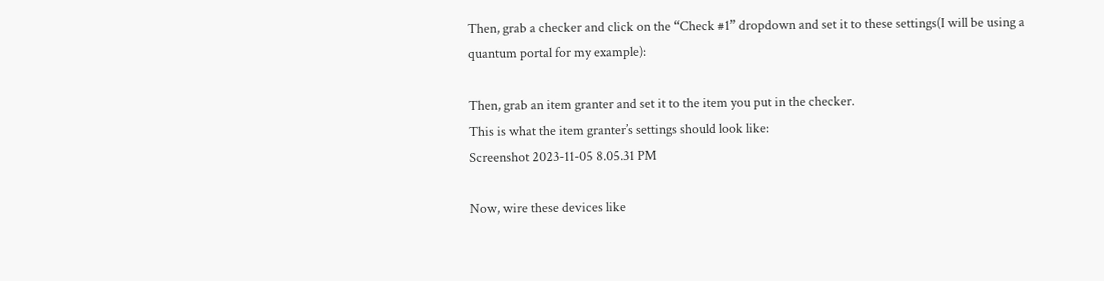Then, grab a checker and click on the “Check #1” dropdown and set it to these settings(I will be using a quantum portal for my example):

Then, grab an item granter and set it to the item you put in the checker.
This is what the item granter’s settings should look like:
Screenshot 2023-11-05 8.05.31 PM

Now, wire these devices like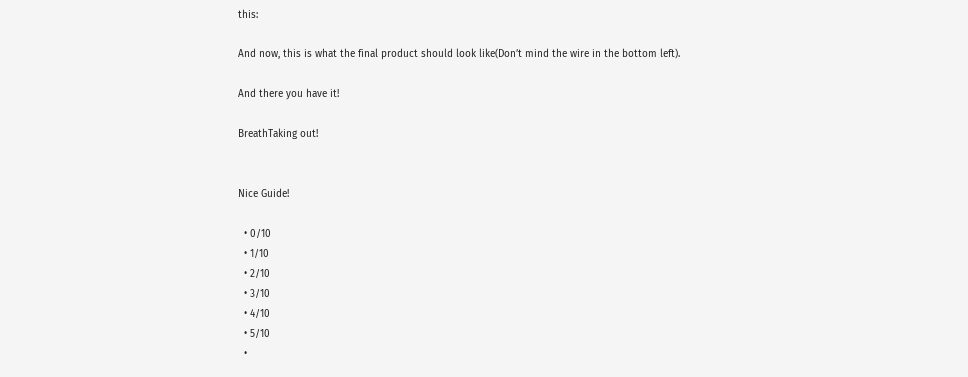this:

And now, this is what the final product should look like(Don’t mind the wire in the bottom left).

And there you have it!

BreathTaking out!


Nice Guide!

  • 0/10
  • 1/10
  • 2/10
  • 3/10
  • 4/10
  • 5/10
  •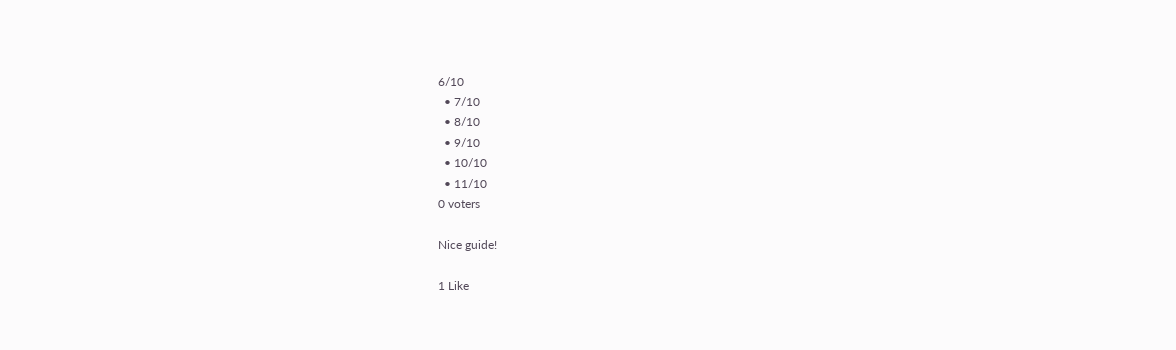6/10
  • 7/10
  • 8/10
  • 9/10
  • 10/10
  • 11/10
0 voters

Nice guide!

1 Like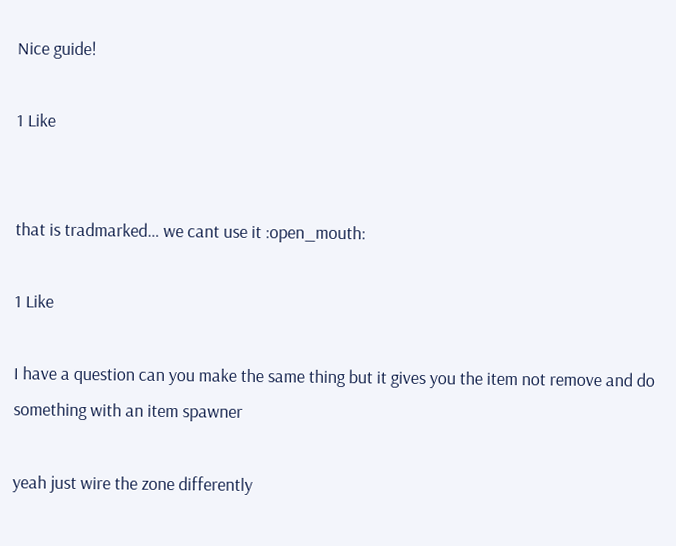Nice guide!

1 Like


that is tradmarked… we cant use it :open_mouth:

1 Like

I have a question can you make the same thing but it gives you the item not remove and do something with an item spawner

yeah just wire the zone differently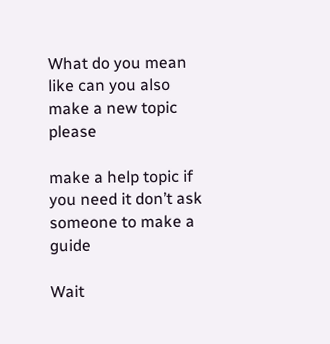What do you mean like can you also make a new topic please

make a help topic if you need it don’t ask someone to make a guide

Wait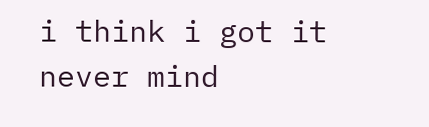i think i got it never mind